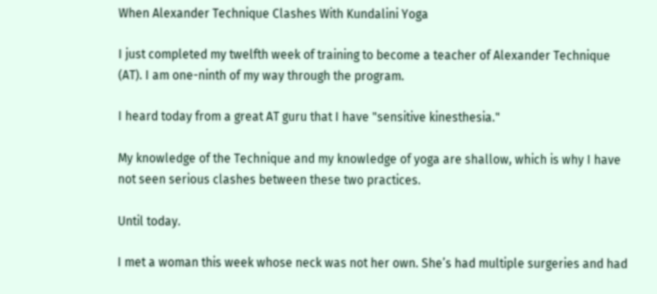When Alexander Technique Clashes With Kundalini Yoga

I just completed my twelfth week of training to become a teacher of Alexander Technique (AT). I am one-ninth of my way through the program.

I heard today from a great AT guru that I have "sensitive kinesthesia."

My knowledge of the Technique and my knowledge of yoga are shallow, which is why I have not seen serious clashes between these two practices.

Until today.

I met a woman this week whose neck was not her own. She’s had multiple surgeries and had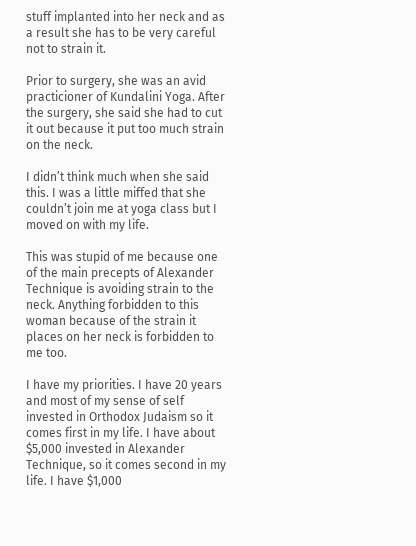stuff implanted into her neck and as a result she has to be very careful not to strain it.

Prior to surgery, she was an avid practicioner of Kundalini Yoga. After the surgery, she said she had to cut it out because it put too much strain on the neck.

I didn’t think much when she said this. I was a little miffed that she couldn’t join me at yoga class but I moved on with my life.

This was stupid of me because one of the main precepts of Alexander Technique is avoiding strain to the neck. Anything forbidden to this woman because of the strain it places on her neck is forbidden to me too.

I have my priorities. I have 20 years and most of my sense of self invested in Orthodox Judaism so it comes first in my life. I have about $5,000 invested in Alexander Technique, so it comes second in my life. I have $1,000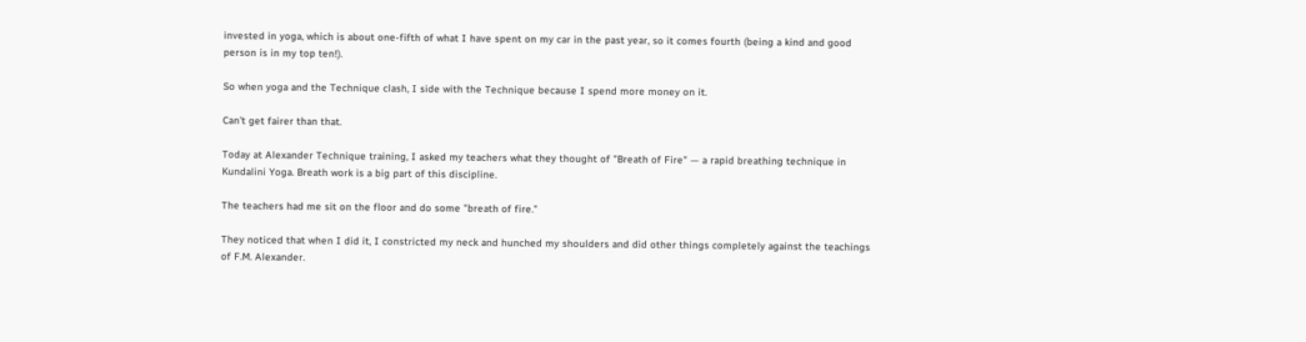invested in yoga, which is about one-fifth of what I have spent on my car in the past year, so it comes fourth (being a kind and good person is in my top ten!).

So when yoga and the Technique clash, I side with the Technique because I spend more money on it.

Can’t get fairer than that.

Today at Alexander Technique training, I asked my teachers what they thought of "Breath of Fire" — a rapid breathing technique in Kundalini Yoga. Breath work is a big part of this discipline.

The teachers had me sit on the floor and do some "breath of fire."

They noticed that when I did it, I constricted my neck and hunched my shoulders and did other things completely against the teachings of F.M. Alexander.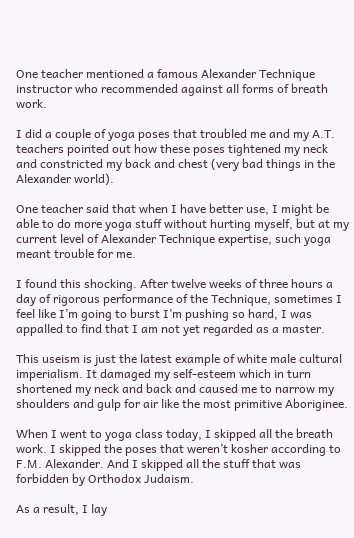One teacher mentioned a famous Alexander Technique instructor who recommended against all forms of breath work.

I did a couple of yoga poses that troubled me and my A.T. teachers pointed out how these poses tightened my neck and constricted my back and chest (very bad things in the Alexander world).

One teacher said that when I have better use, I might be able to do more yoga stuff without hurting myself, but at my current level of Alexander Technique expertise, such yoga meant trouble for me.

I found this shocking. After twelve weeks of three hours a day of rigorous performance of the Technique, sometimes I feel like I’m going to burst I’m pushing so hard, I was appalled to find that I am not yet regarded as a master.

This useism is just the latest example of white male cultural imperialism. It damaged my self-esteem which in turn shortened my neck and back and caused me to narrow my shoulders and gulp for air like the most primitive Aboriginee.

When I went to yoga class today, I skipped all the breath work. I skipped the poses that weren’t kosher according to F.M. Alexander. And I skipped all the stuff that was forbidden by Orthodox Judaism.

As a result, I lay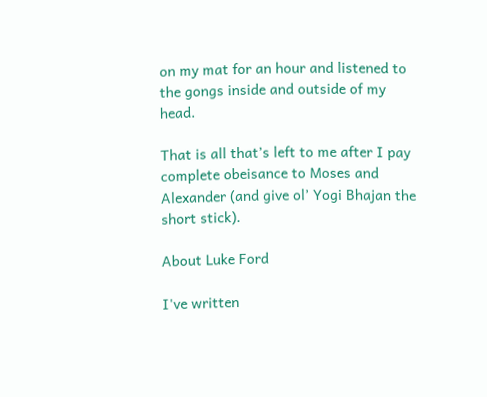on my mat for an hour and listened to the gongs inside and outside of my head.

That is all that’s left to me after I pay complete obeisance to Moses and Alexander (and give ol’ Yogi Bhajan the short stick).

About Luke Ford

I've written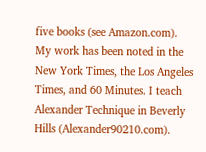five books (see Amazon.com). My work has been noted in the New York Times, the Los Angeles Times, and 60 Minutes. I teach Alexander Technique in Beverly Hills (Alexander90210.com).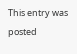This entry was posted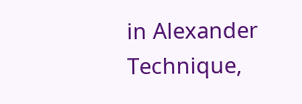in Alexander Technique,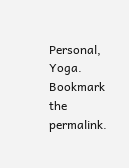Personal, Yoga. Bookmark the permalink.